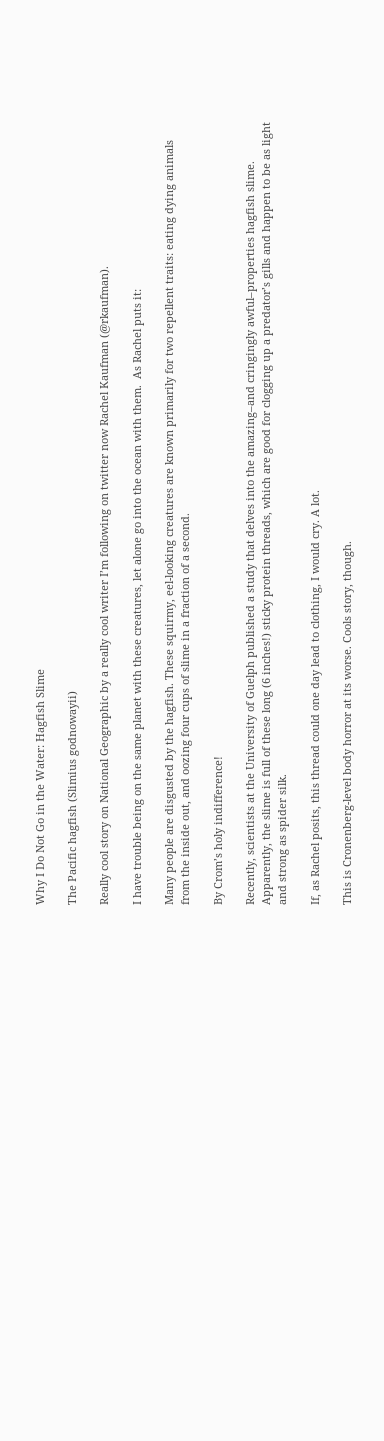Why I Do Not Go in the Water: Hagfish Slime

The Pacific hagfish (Slimius godnowayii)

Really cool story on National Geographic by a really cool writer I’m following on twitter now Rachel Kaufman (@rkaufman).

I have trouble being on the same planet with these creatures, let alone go into the ocean with them.  As Rachel puts it:

Many people are disgusted by the hagfish. These squirmy, eel-looking creatures are known primarily for two repellent traits: eating dying animals from the inside out, and oozing four cups of slime in a fraction of a second.

By Crom’s holy indifference!

Recently, scientists at the University of Guelph published a study that delves into the amazing–and cringingly awful–properties hagfish slime. Apparently, the slime is full of these long (6 inches!) sticky protein threads, which are good for clogging up a predator’s gills and happen to be as light and strong as spider silk.

If, as Rachel posits, this thread could one day lead to clothing, I would cry. A lot.

This is Cronenberg-level body horror at its worse. Cools story, though.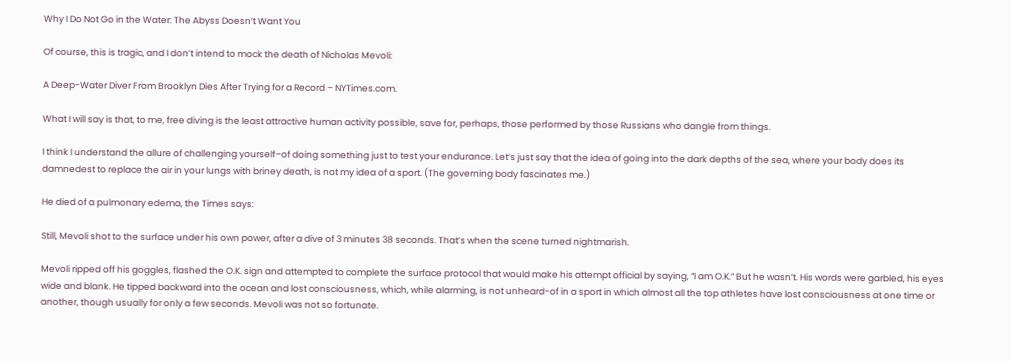Why I Do Not Go in the Water: The Abyss Doesn’t Want You

Of course, this is tragic, and I don’t intend to mock the death of Nicholas Mevoli:

A Deep-Water Diver From Brooklyn Dies After Trying for a Record – NYTimes.com.

What I will say is that, to me, free diving is the least attractive human activity possible, save for, perhaps, those performed by those Russians who dangle from things.

I think I understand the allure of challenging yourself–of doing something just to test your endurance. Let’s just say that the idea of going into the dark depths of the sea, where your body does its damnedest to replace the air in your lungs with briney death, is not my idea of a sport. (The governing body fascinates me.)

He died of a pulmonary edema, the Times says:

Still, Mevoli shot to the surface under his own power, after a dive of 3 minutes 38 seconds. That’s when the scene turned nightmarish.

Mevoli ripped off his goggles, flashed the O.K. sign and attempted to complete the surface protocol that would make his attempt official by saying, “I am O.K.” But he wasn’t. His words were garbled, his eyes wide and blank. He tipped backward into the ocean and lost consciousness, which, while alarming, is not unheard-of in a sport in which almost all the top athletes have lost consciousness at one time or another, though usually for only a few seconds. Mevoli was not so fortunate.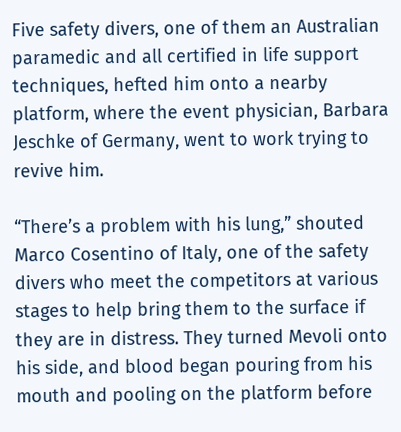Five safety divers, one of them an Australian paramedic and all certified in life support techniques, hefted him onto a nearby platform, where the event physician, Barbara Jeschke of Germany, went to work trying to revive him.

“There’s a problem with his lung,” shouted Marco Cosentino of Italy, one of the safety divers who meet the competitors at various stages to help bring them to the surface if they are in distress. They turned Mevoli onto his side, and blood began pouring from his mouth and pooling on the platform before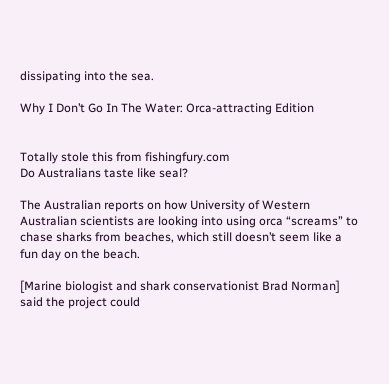dissipating into the sea.

Why I Don’t Go In The Water: Orca-attracting Edition


Totally stole this from fishingfury.com
Do Australians taste like seal?

The Australian reports on how University of Western Australian scientists are looking into using orca “screams” to chase sharks from beaches, which still doesn’t seem like a fun day on the beach.

[Marine biologist and shark conservationist Brad Norman]  said the project could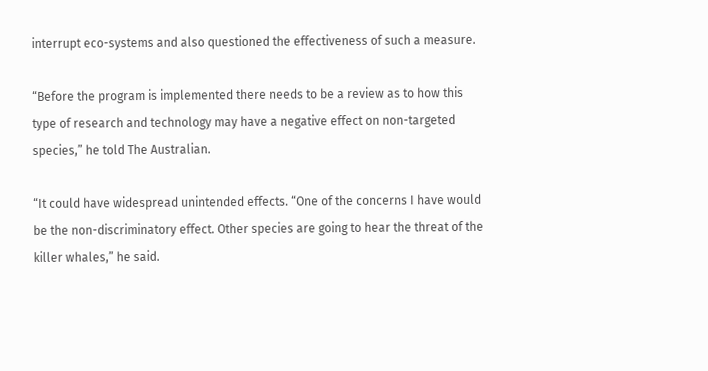interrupt eco-systems and also questioned the effectiveness of such a measure.

“Before the program is implemented there needs to be a review as to how this type of research and technology may have a negative effect on non-targeted species,” he told The Australian.

“It could have widespread unintended effects. “One of the concerns I have would be the non-discriminatory effect. Other species are going to hear the threat of the killer whales,” he said.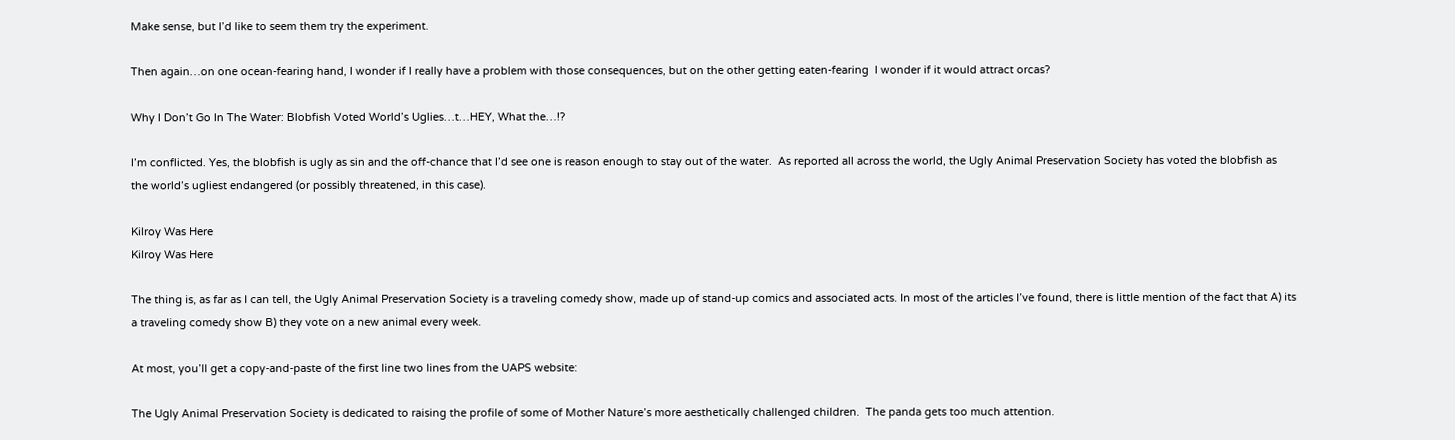Make sense, but I’d like to seem them try the experiment.

Then again…on one ocean-fearing hand, I wonder if I really have a problem with those consequences, but on the other getting eaten-fearing  I wonder if it would attract orcas?

Why I Don’t Go In The Water: Blobfish Voted World’s Uglies…t…HEY, What the…!?

I’m conflicted. Yes, the blobfish is ugly as sin and the off-chance that I’d see one is reason enough to stay out of the water.  As reported all across the world, the Ugly Animal Preservation Society has voted the blobfish as the world’s ugliest endangered (or possibly threatened, in this case).

Kilroy Was Here
Kilroy Was Here

The thing is, as far as I can tell, the Ugly Animal Preservation Society is a traveling comedy show, made up of stand-up comics and associated acts. In most of the articles I’ve found, there is little mention of the fact that A) its a traveling comedy show B) they vote on a new animal every week.

At most, you’ll get a copy-and-paste of the first line two lines from the UAPS website:

The Ugly Animal Preservation Society is dedicated to raising the profile of some of Mother Nature’s more aesthetically challenged children.  The panda gets too much attention.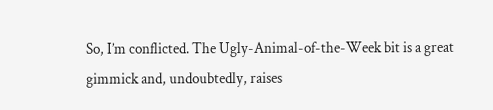So, I’m conflicted. The Ugly-Animal-of-the-Week bit is a great gimmick and, undoubtedly, raises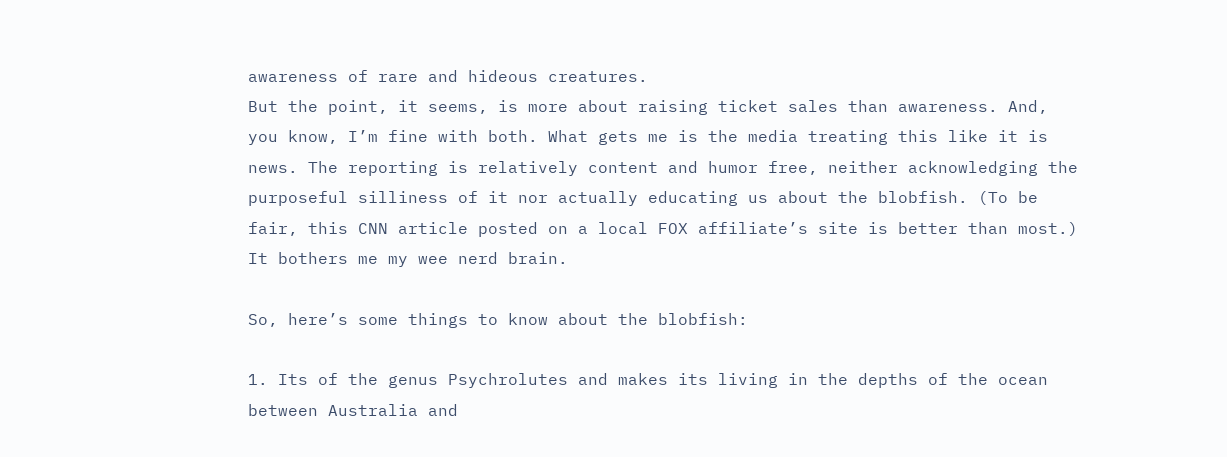awareness of rare and hideous creatures.
But the point, it seems, is more about raising ticket sales than awareness. And, you know, I’m fine with both. What gets me is the media treating this like it is news. The reporting is relatively content and humor free, neither acknowledging the purposeful silliness of it nor actually educating us about the blobfish. (To be fair, this CNN article posted on a local FOX affiliate’s site is better than most.) It bothers me my wee nerd brain.

So, here’s some things to know about the blobfish:

1. Its of the genus Psychrolutes and makes its living in the depths of the ocean between Australia and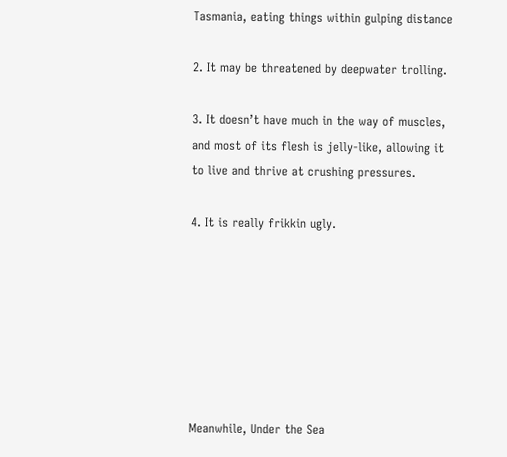Tasmania, eating things within gulping distance

2. It may be threatened by deepwater trolling.

3. It doesn’t have much in the way of muscles, and most of its flesh is jelly-like, allowing it to live and thrive at crushing pressures.

4. It is really frikkin ugly.







Meanwhile, Under the Sea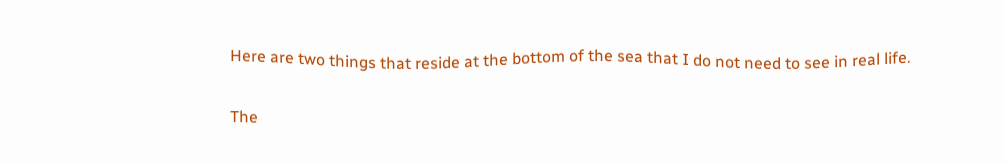Here are two things that reside at the bottom of the sea that I do not need to see in real life.

The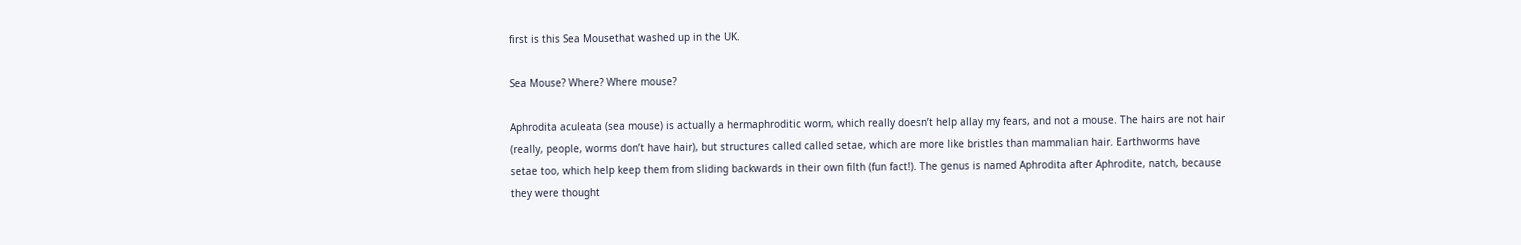first is this Sea Mousethat washed up in the UK.

Sea Mouse? Where? Where mouse?

Aphrodita aculeata (sea mouse) is actually a hermaphroditic worm, which really doesn’t help allay my fears, and not a mouse. The hairs are not hair (really, people, worms don’t have hair), but structures called called setae, which are more like bristles than mammalian hair. Earthworms have setae too, which help keep them from sliding backwards in their own filth (fun fact!). The genus is named Aphrodita after Aphrodite, natch, because they were thought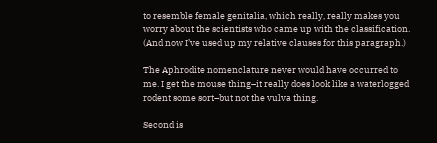to resemble female genitalia, which really, really makes you worry about the scientists who came up with the classification. (And now I’ve used up my relative clauses for this paragraph.)

The Aphrodite nomenclature never would have occurred to me. I get the mouse thing–it really does look like a waterlogged rodent some sort–but not the vulva thing.

Second is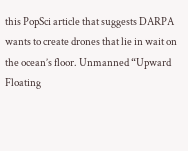this PopSci article that suggests DARPA wants to create drones that lie in wait on the ocean’s floor. Unmanned “Upward Floating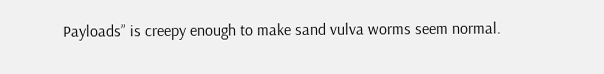Payloads” is creepy enough to make sand vulva worms seem normal.